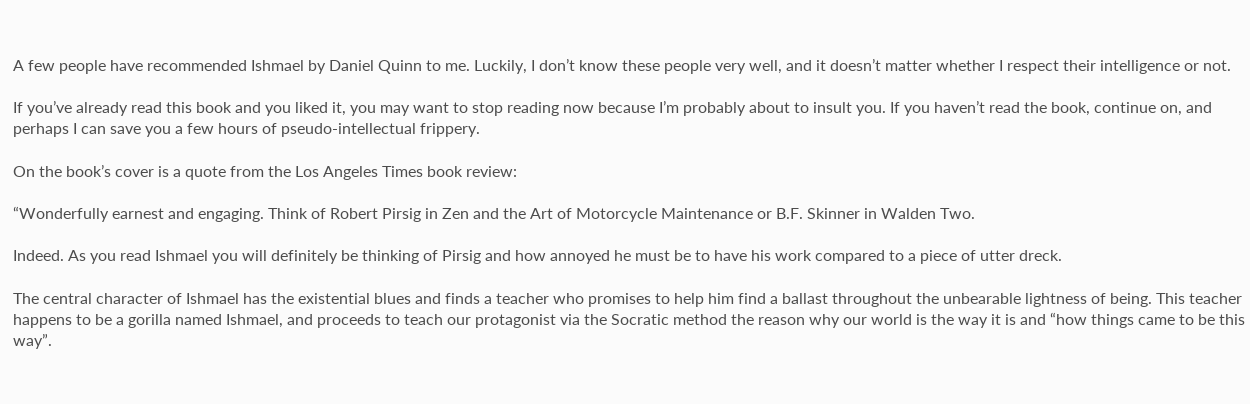A few people have recommended Ishmael by Daniel Quinn to me. Luckily, I don’t know these people very well, and it doesn’t matter whether I respect their intelligence or not.

If you’ve already read this book and you liked it, you may want to stop reading now because I’m probably about to insult you. If you haven’t read the book, continue on, and perhaps I can save you a few hours of pseudo-intellectual frippery.

On the book’s cover is a quote from the Los Angeles Times book review:

“Wonderfully earnest and engaging. Think of Robert Pirsig in Zen and the Art of Motorcycle Maintenance or B.F. Skinner in Walden Two.

Indeed. As you read Ishmael you will definitely be thinking of Pirsig and how annoyed he must be to have his work compared to a piece of utter dreck.

The central character of Ishmael has the existential blues and finds a teacher who promises to help him find a ballast throughout the unbearable lightness of being. This teacher happens to be a gorilla named Ishmael, and proceeds to teach our protagonist via the Socratic method the reason why our world is the way it is and “how things came to be this way”.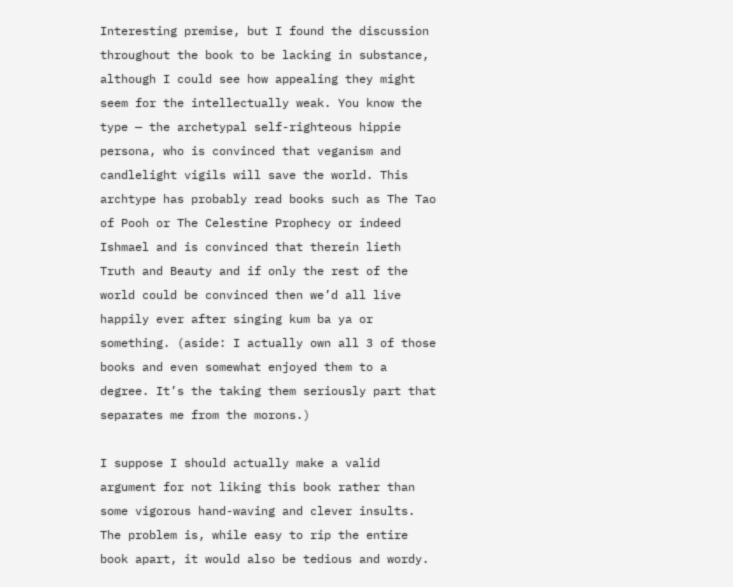Interesting premise, but I found the discussion throughout the book to be lacking in substance, although I could see how appealing they might seem for the intellectually weak. You know the type — the archetypal self-righteous hippie persona, who is convinced that veganism and candlelight vigils will save the world. This archtype has probably read books such as The Tao of Pooh or The Celestine Prophecy or indeed Ishmael and is convinced that therein lieth Truth and Beauty and if only the rest of the world could be convinced then we’d all live happily ever after singing kum ba ya or something. (aside: I actually own all 3 of those books and even somewhat enjoyed them to a degree. It’s the taking them seriously part that separates me from the morons.)

I suppose I should actually make a valid argument for not liking this book rather than some vigorous hand-waving and clever insults. The problem is, while easy to rip the entire book apart, it would also be tedious and wordy.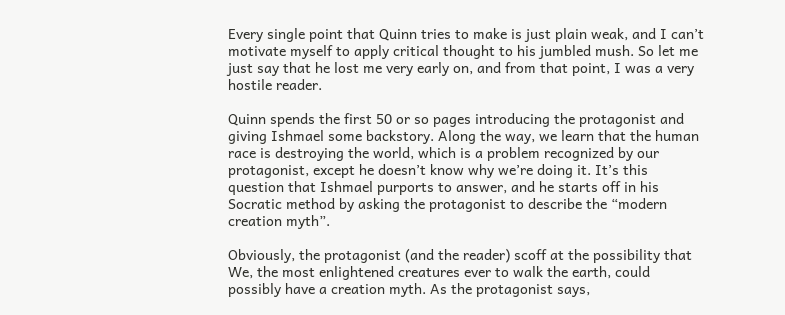Every single point that Quinn tries to make is just plain weak, and I can’t motivate myself to apply critical thought to his jumbled mush. So let me just say that he lost me very early on, and from that point, I was a very hostile reader.

Quinn spends the first 50 or so pages introducing the protagonist and giving Ishmael some backstory. Along the way, we learn that the human race is destroying the world, which is a problem recognized by our protagonist, except he doesn’t know why we’re doing it. It’s this question that Ishmael purports to answer, and he starts off in his Socratic method by asking the protagonist to describe the “modern creation myth”.

Obviously, the protagonist (and the reader) scoff at the possibility that We, the most enlightened creatures ever to walk the earth, could possibly have a creation myth. As the protagonist says,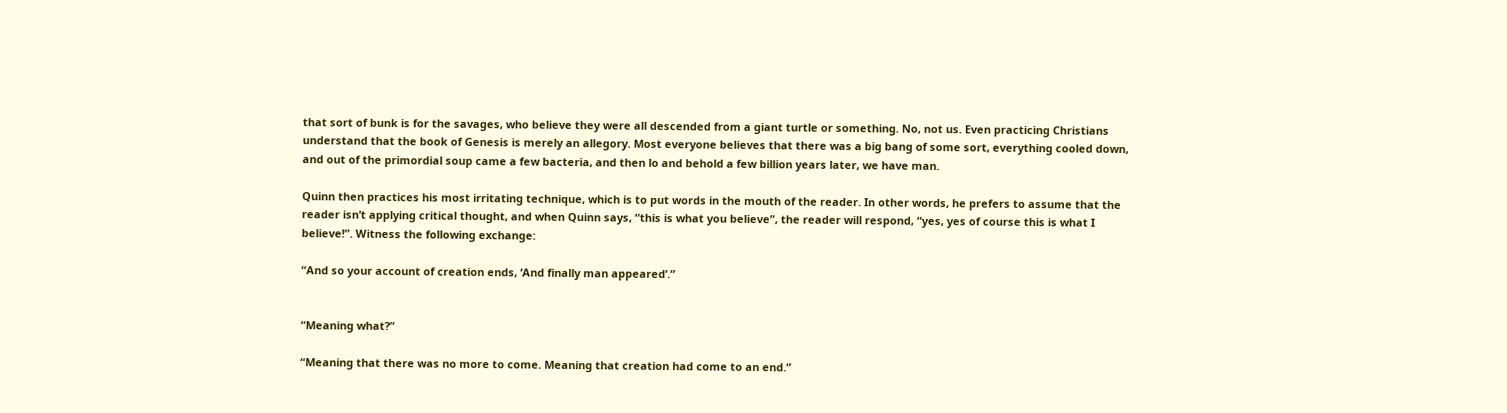that sort of bunk is for the savages, who believe they were all descended from a giant turtle or something. No, not us. Even practicing Christians understand that the book of Genesis is merely an allegory. Most everyone believes that there was a big bang of some sort, everything cooled down, and out of the primordial soup came a few bacteria, and then lo and behold a few billion years later, we have man.

Quinn then practices his most irritating technique, which is to put words in the mouth of the reader. In other words, he prefers to assume that the reader isn’t applying critical thought, and when Quinn says, “this is what you believe”, the reader will respond, “yes, yes of course this is what I believe!”. Witness the following exchange:

“And so your account of creation ends, ‘And finally man appeared’.”


“Meaning what?”

“Meaning that there was no more to come. Meaning that creation had come to an end.”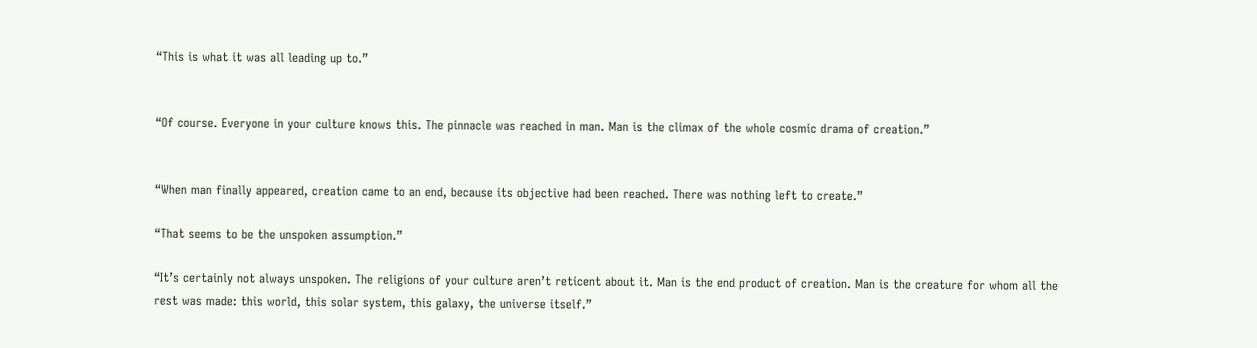“This is what it was all leading up to.”


“Of course. Everyone in your culture knows this. The pinnacle was reached in man. Man is the climax of the whole cosmic drama of creation.”


“When man finally appeared, creation came to an end, because its objective had been reached. There was nothing left to create.”

“That seems to be the unspoken assumption.”

“It’s certainly not always unspoken. The religions of your culture aren’t reticent about it. Man is the end product of creation. Man is the creature for whom all the rest was made: this world, this solar system, this galaxy, the universe itself.”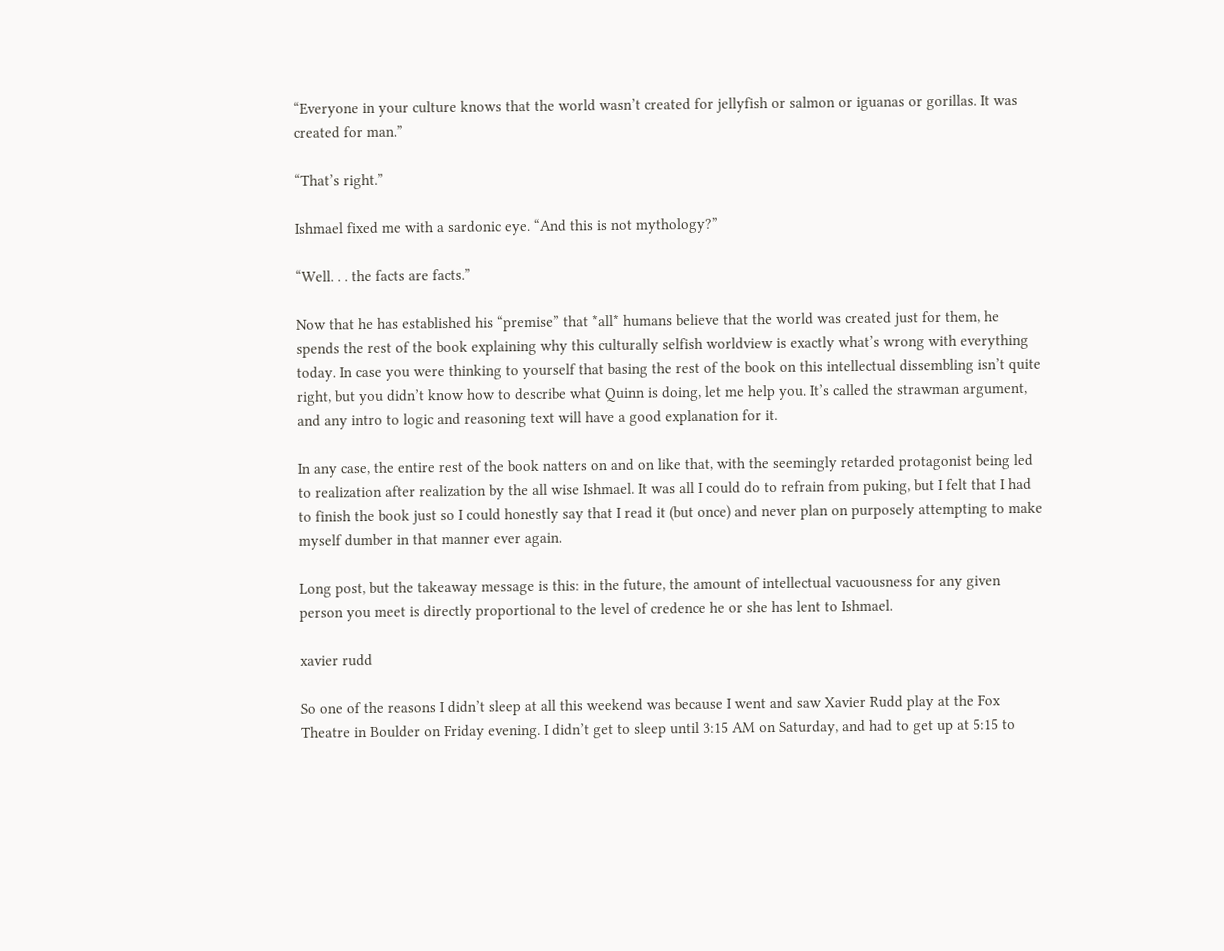“Everyone in your culture knows that the world wasn’t created for jellyfish or salmon or iguanas or gorillas. It was created for man.”

“That’s right.”

Ishmael fixed me with a sardonic eye. “And this is not mythology?”

“Well. . . the facts are facts.”

Now that he has established his “premise” that *all* humans believe that the world was created just for them, he spends the rest of the book explaining why this culturally selfish worldview is exactly what’s wrong with everything today. In case you were thinking to yourself that basing the rest of the book on this intellectual dissembling isn’t quite right, but you didn’t know how to describe what Quinn is doing, let me help you. It’s called the strawman argument, and any intro to logic and reasoning text will have a good explanation for it.

In any case, the entire rest of the book natters on and on like that, with the seemingly retarded protagonist being led to realization after realization by the all wise Ishmael. It was all I could do to refrain from puking, but I felt that I had to finish the book just so I could honestly say that I read it (but once) and never plan on purposely attempting to make myself dumber in that manner ever again.

Long post, but the takeaway message is this: in the future, the amount of intellectual vacuousness for any given person you meet is directly proportional to the level of credence he or she has lent to Ishmael.

xavier rudd

So one of the reasons I didn’t sleep at all this weekend was because I went and saw Xavier Rudd play at the Fox Theatre in Boulder on Friday evening. I didn’t get to sleep until 3:15 AM on Saturday, and had to get up at 5:15 to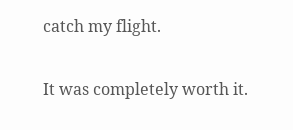catch my flight.

It was completely worth it.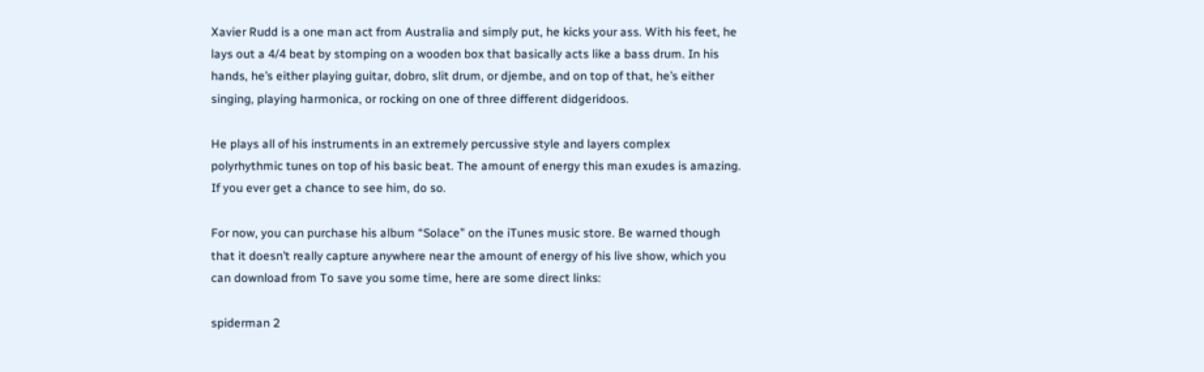Xavier Rudd is a one man act from Australia and simply put, he kicks your ass. With his feet, he lays out a 4/4 beat by stomping on a wooden box that basically acts like a bass drum. In his hands, he’s either playing guitar, dobro, slit drum, or djembe, and on top of that, he’s either singing, playing harmonica, or rocking on one of three different didgeridoos.

He plays all of his instruments in an extremely percussive style and layers complex polyrhythmic tunes on top of his basic beat. The amount of energy this man exudes is amazing. If you ever get a chance to see him, do so.

For now, you can purchase his album “Solace” on the iTunes music store. Be warned though that it doesn’t really capture anywhere near the amount of energy of his live show, which you can download from To save you some time, here are some direct links:

spiderman 2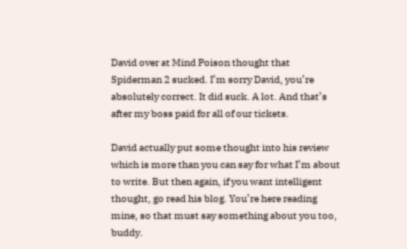David over at Mind Poison thought that Spiderman 2 sucked. I’m sorry David, you’re absolutely correct. It did suck. A lot. And that’s after my boss paid for all of our tickets.

David actually put some thought into his review which is more than you can say for what I’m about to write. But then again, if you want intelligent thought, go read his blog. You’re here reading mine, so that must say something about you too, buddy.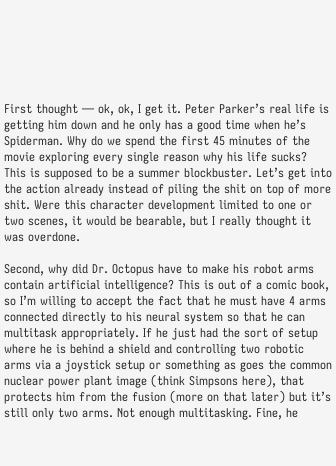First thought — ok, ok, I get it. Peter Parker’s real life is getting him down and he only has a good time when he’s Spiderman. Why do we spend the first 45 minutes of the movie exploring every single reason why his life sucks? This is supposed to be a summer blockbuster. Let’s get into the action already instead of piling the shit on top of more shit. Were this character development limited to one or two scenes, it would be bearable, but I really thought it was overdone.

Second, why did Dr. Octopus have to make his robot arms contain artificial intelligence? This is out of a comic book, so I’m willing to accept the fact that he must have 4 arms connected directly to his neural system so that he can multitask appropriately. If he just had the sort of setup where he is behind a shield and controlling two robotic arms via a joystick setup or something as goes the common nuclear power plant image (think Simpsons here), that protects him from the fusion (more on that later) but it’s still only two arms. Not enough multitasking. Fine, he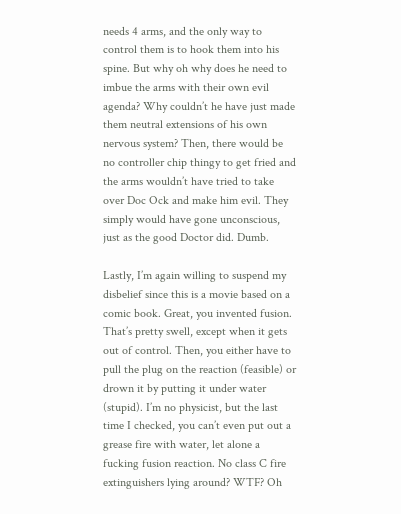needs 4 arms, and the only way to control them is to hook them into his spine. But why oh why does he need to imbue the arms with their own evil agenda? Why couldn’t he have just made them neutral extensions of his own nervous system? Then, there would be no controller chip thingy to get fried and the arms wouldn’t have tried to take over Doc Ock and make him evil. They simply would have gone unconscious, just as the good Doctor did. Dumb.

Lastly, I’m again willing to suspend my disbelief since this is a movie based on a comic book. Great, you invented fusion. That’s pretty swell, except when it gets out of control. Then, you either have to pull the plug on the reaction (feasible) or drown it by putting it under water (stupid). I’m no physicist, but the last time I checked, you can’t even put out a grease fire with water, let alone a fucking fusion reaction. No class C fire extinguishers lying around? WTF? Oh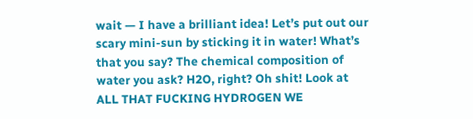wait — I have a brilliant idea! Let’s put out our scary mini-sun by sticking it in water! What’s that you say? The chemical composition of water you ask? H2O, right? Oh shit! Look at ALL THAT FUCKING HYDROGEN WE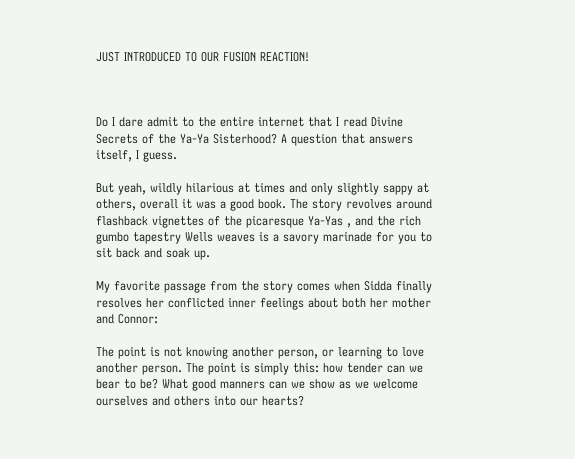JUST INTRODUCED TO OUR FUSION REACTION!



Do I dare admit to the entire internet that I read Divine Secrets of the Ya-Ya Sisterhood? A question that answers itself, I guess.

But yeah, wildly hilarious at times and only slightly sappy at others, overall it was a good book. The story revolves around flashback vignettes of the picaresque Ya-Yas , and the rich gumbo tapestry Wells weaves is a savory marinade for you to sit back and soak up.

My favorite passage from the story comes when Sidda finally resolves her conflicted inner feelings about both her mother and Connor:

The point is not knowing another person, or learning to love another person. The point is simply this: how tender can we bear to be? What good manners can we show as we welcome ourselves and others into our hearts?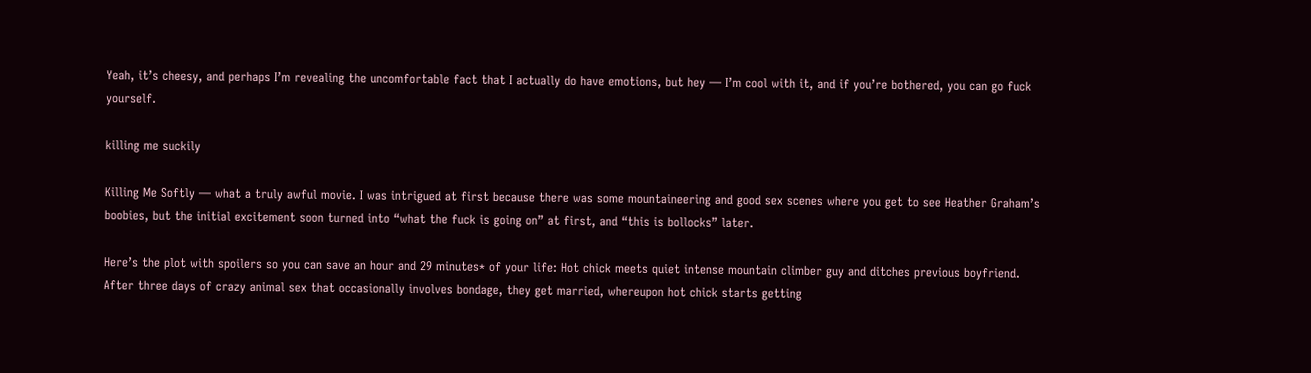Yeah, it’s cheesy, and perhaps I’m revealing the uncomfortable fact that I actually do have emotions, but hey — I’m cool with it, and if you’re bothered, you can go fuck yourself.

killing me suckily

Killing Me Softly — what a truly awful movie. I was intrigued at first because there was some mountaineering and good sex scenes where you get to see Heather Graham’s boobies, but the initial excitement soon turned into “what the fuck is going on” at first, and “this is bollocks” later.

Here’s the plot with spoilers so you can save an hour and 29 minutes* of your life: Hot chick meets quiet intense mountain climber guy and ditches previous boyfriend. After three days of crazy animal sex that occasionally involves bondage, they get married, whereupon hot chick starts getting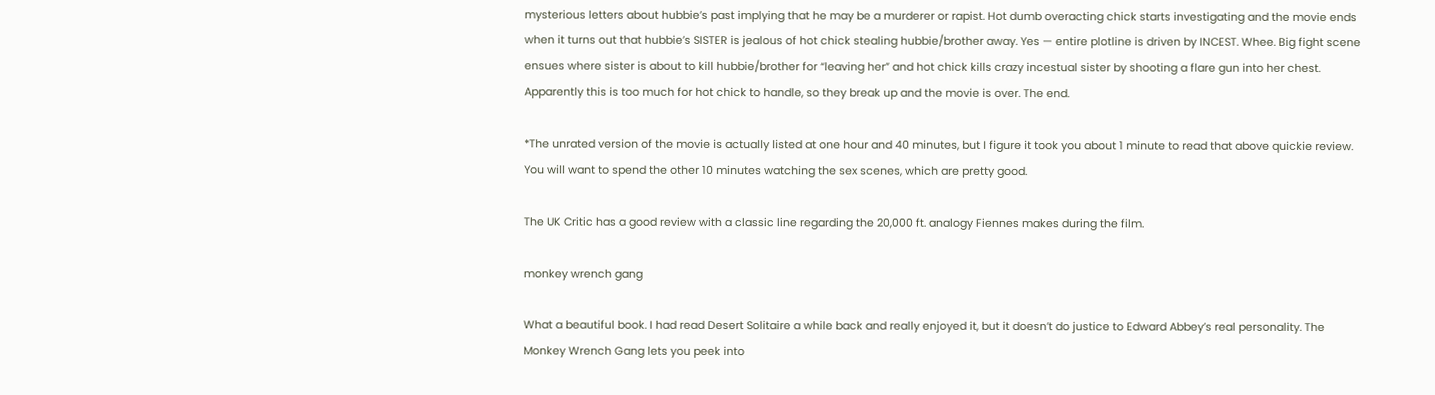mysterious letters about hubbie’s past implying that he may be a murderer or rapist. Hot dumb overacting chick starts investigating and the movie ends when it turns out that hubbie’s SISTER is jealous of hot chick stealing hubbie/brother away. Yes — entire plotline is driven by INCEST. Whee. Big fight scene ensues where sister is about to kill hubbie/brother for “leaving her” and hot chick kills crazy incestual sister by shooting a flare gun into her chest. Apparently this is too much for hot chick to handle, so they break up and the movie is over. The end.

*The unrated version of the movie is actually listed at one hour and 40 minutes, but I figure it took you about 1 minute to read that above quickie review. You will want to spend the other 10 minutes watching the sex scenes, which are pretty good.

The UK Critic has a good review with a classic line regarding the 20,000 ft. analogy Fiennes makes during the film.

monkey wrench gang

What a beautiful book. I had read Desert Solitaire a while back and really enjoyed it, but it doesn’t do justice to Edward Abbey’s real personality. The Monkey Wrench Gang lets you peek into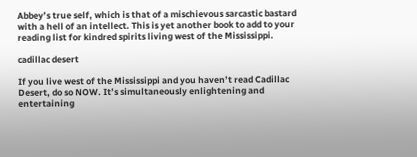Abbey’s true self, which is that of a mischievous sarcastic bastard with a hell of an intellect. This is yet another book to add to your reading list for kindred spirits living west of the Mississippi.

cadillac desert

If you live west of the Mississippi and you haven’t read Cadillac Desert, do so NOW. It’s simultaneously enlightening and entertaining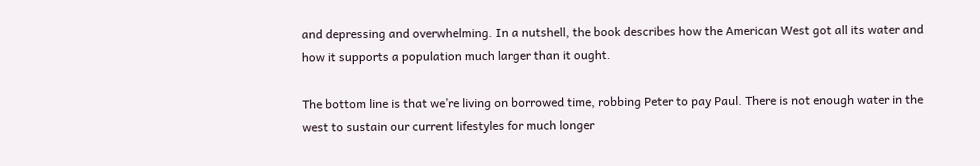and depressing and overwhelming. In a nutshell, the book describes how the American West got all its water and how it supports a population much larger than it ought.

The bottom line is that we’re living on borrowed time, robbing Peter to pay Paul. There is not enough water in the west to sustain our current lifestyles for much longer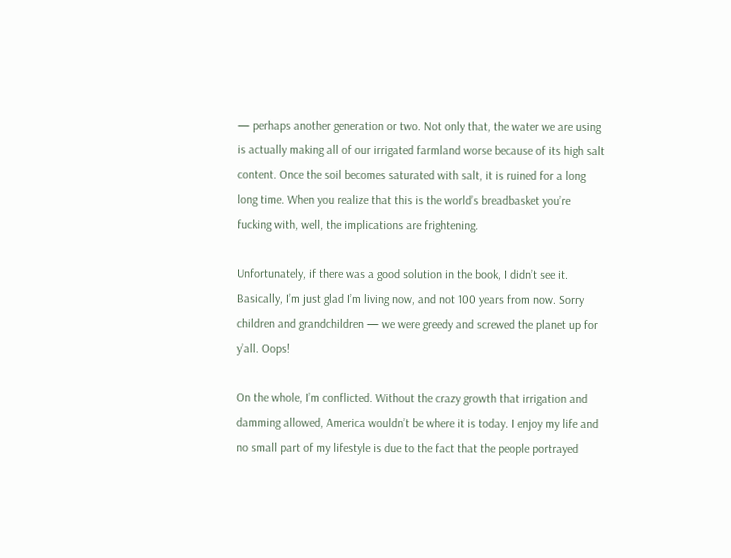— perhaps another generation or two. Not only that, the water we are using is actually making all of our irrigated farmland worse because of its high salt content. Once the soil becomes saturated with salt, it is ruined for a long long time. When you realize that this is the world’s breadbasket you’re fucking with, well, the implications are frightening.

Unfortunately, if there was a good solution in the book, I didn’t see it. Basically, I’m just glad I’m living now, and not 100 years from now. Sorry children and grandchildren — we were greedy and screwed the planet up for y’all. Oops!

On the whole, I’m conflicted. Without the crazy growth that irrigation and damming allowed, America wouldn’t be where it is today. I enjoy my life and no small part of my lifestyle is due to the fact that the people portrayed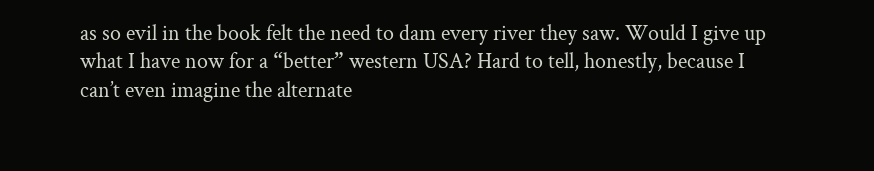as so evil in the book felt the need to dam every river they saw. Would I give up what I have now for a “better” western USA? Hard to tell, honestly, because I can’t even imagine the alternate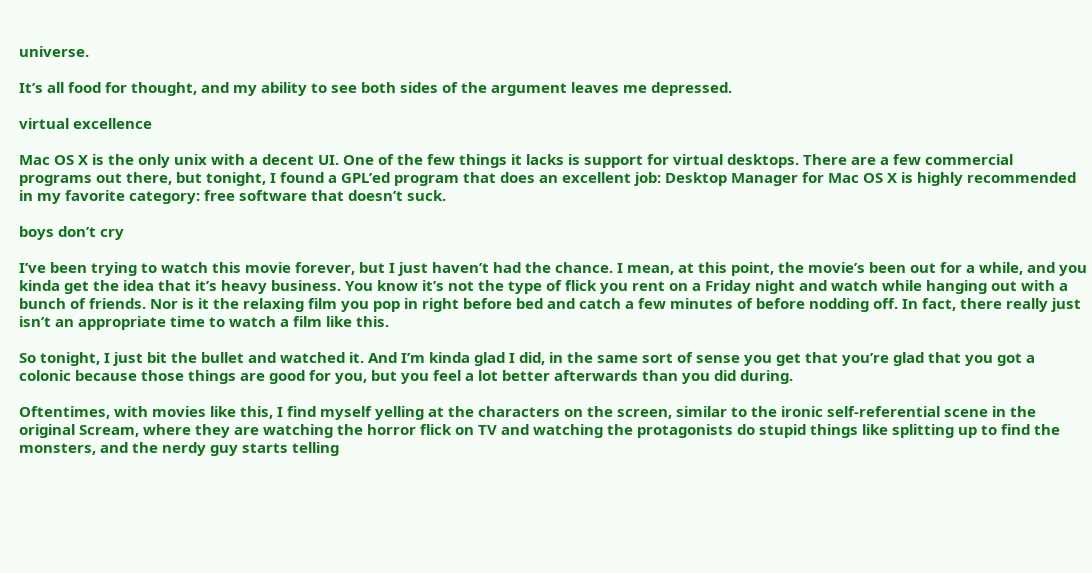universe.

It’s all food for thought, and my ability to see both sides of the argument leaves me depressed.

virtual excellence

Mac OS X is the only unix with a decent UI. One of the few things it lacks is support for virtual desktops. There are a few commercial programs out there, but tonight, I found a GPL’ed program that does an excellent job: Desktop Manager for Mac OS X is highly recommended in my favorite category: free software that doesn’t suck.

boys don’t cry

I’ve been trying to watch this movie forever, but I just haven’t had the chance. I mean, at this point, the movie’s been out for a while, and you kinda get the idea that it’s heavy business. You know it’s not the type of flick you rent on a Friday night and watch while hanging out with a bunch of friends. Nor is it the relaxing film you pop in right before bed and catch a few minutes of before nodding off. In fact, there really just isn’t an appropriate time to watch a film like this.

So tonight, I just bit the bullet and watched it. And I’m kinda glad I did, in the same sort of sense you get that you’re glad that you got a colonic because those things are good for you, but you feel a lot better afterwards than you did during.

Oftentimes, with movies like this, I find myself yelling at the characters on the screen, similar to the ironic self-referential scene in the original Scream, where they are watching the horror flick on TV and watching the protagonists do stupid things like splitting up to find the monsters, and the nerdy guy starts telling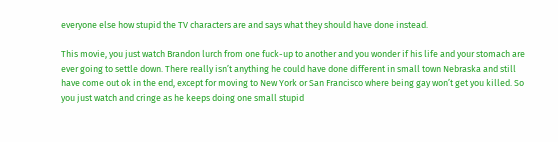everyone else how stupid the TV characters are and says what they should have done instead.

This movie, you just watch Brandon lurch from one fuck-up to another and you wonder if his life and your stomach are ever going to settle down. There really isn’t anything he could have done different in small town Nebraska and still have come out ok in the end, except for moving to New York or San Francisco where being gay won’t get you killed. So you just watch and cringe as he keeps doing one small stupid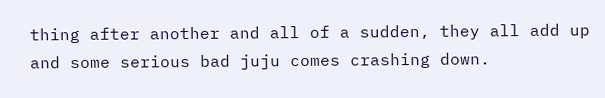thing after another and all of a sudden, they all add up and some serious bad juju comes crashing down.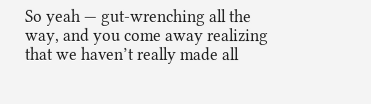So yeah — gut-wrenching all the way, and you come away realizing that we haven’t really made all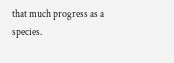that much progress as a species.